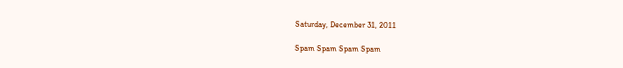Saturday, December 31, 2011

Spam Spam Spam Spam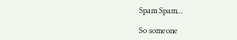Spam Spam...

So someone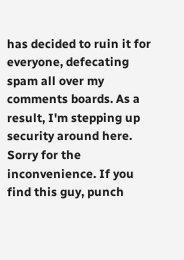has decided to ruin it for everyone, defecating spam all over my comments boards. As a result, I'm stepping up security around here. Sorry for the inconvenience. If you find this guy, punch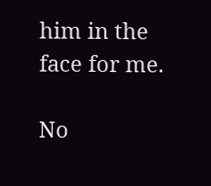him in the face for me.

No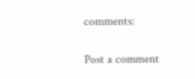comments:

Post a comment